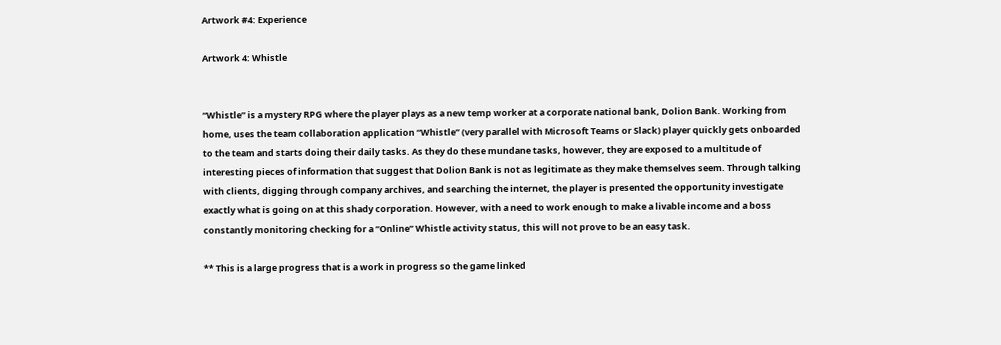Artwork #4: Experience

Artwork 4: Whistle


“Whistle” is a mystery RPG where the player plays as a new temp worker at a corporate national bank, Dolion Bank. Working from home, uses the team collaboration application “Whistle” (very parallel with Microsoft Teams or Slack) player quickly gets onboarded to the team and starts doing their daily tasks. As they do these mundane tasks, however, they are exposed to a multitude of interesting pieces of information that suggest that Dolion Bank is not as legitimate as they make themselves seem. Through talking with clients, digging through company archives, and searching the internet, the player is presented the opportunity investigate exactly what is going on at this shady corporation. However, with a need to work enough to make a livable income and a boss constantly monitoring checking for a “Online” Whistle activity status, this will not prove to be an easy task.

** This is a large progress that is a work in progress so the game linked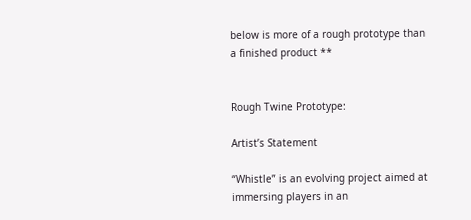below is more of a rough prototype than a finished product **


Rough Twine Prototype:

Artist’s Statement

“Whistle” is an evolving project aimed at immersing players in an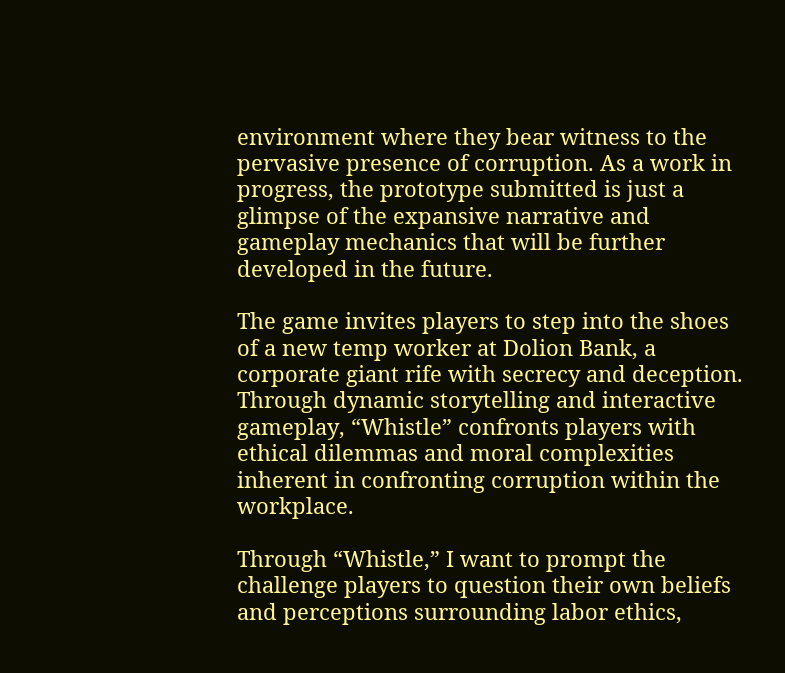environment where they bear witness to the pervasive presence of corruption. As a work in progress, the prototype submitted is just a glimpse of the expansive narrative and gameplay mechanics that will be further developed in the future.

The game invites players to step into the shoes of a new temp worker at Dolion Bank, a corporate giant rife with secrecy and deception. Through dynamic storytelling and interactive gameplay, “Whistle” confronts players with ethical dilemmas and moral complexities inherent in confronting corruption within the workplace.

Through “Whistle,” I want to prompt the challenge players to question their own beliefs and perceptions surrounding labor ethics,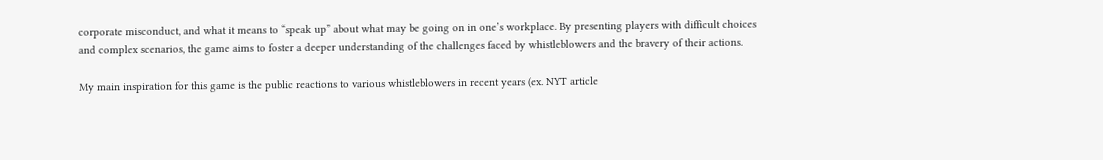corporate misconduct, and what it means to “speak up” about what may be going on in one’s workplace. By presenting players with difficult choices and complex scenarios, the game aims to foster a deeper understanding of the challenges faced by whistleblowers and the bravery of their actions.

My main inspiration for this game is the public reactions to various whistleblowers in recent years (ex. NYT article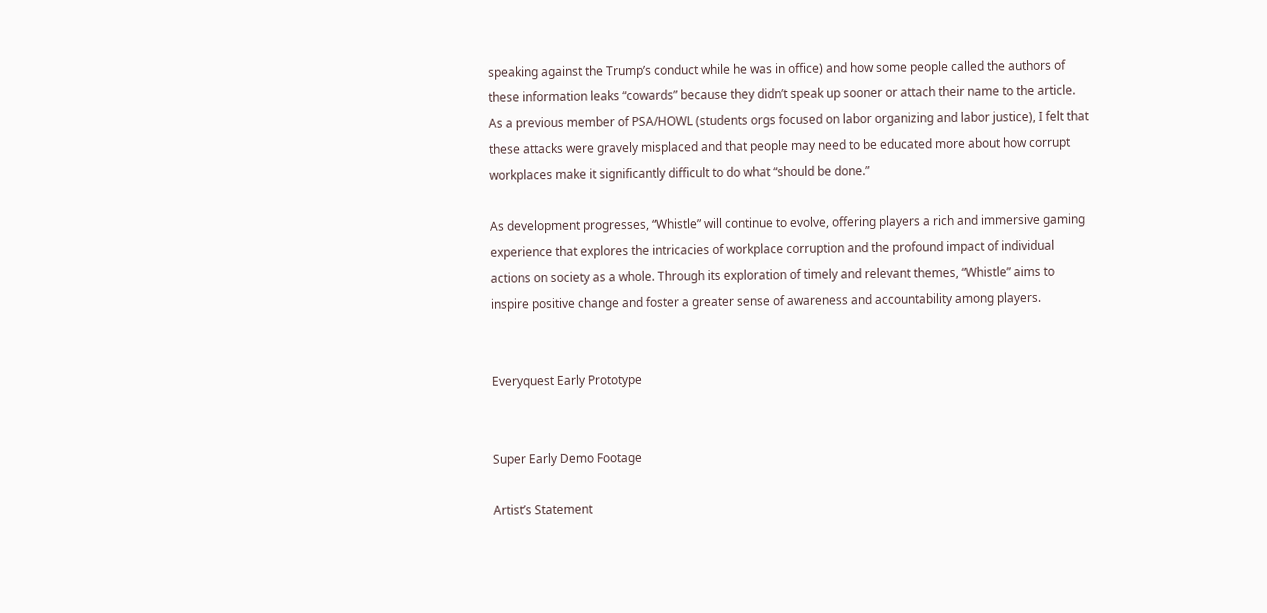speaking against the Trump’s conduct while he was in office) and how some people called the authors of these information leaks “cowards” because they didn’t speak up sooner or attach their name to the article. As a previous member of PSA/HOWL (students orgs focused on labor organizing and labor justice), I felt that these attacks were gravely misplaced and that people may need to be educated more about how corrupt workplaces make it significantly difficult to do what “should be done.”

As development progresses, “Whistle” will continue to evolve, offering players a rich and immersive gaming experience that explores the intricacies of workplace corruption and the profound impact of individual actions on society as a whole. Through its exploration of timely and relevant themes, “Whistle” aims to inspire positive change and foster a greater sense of awareness and accountability among players.


Everyquest Early Prototype


Super Early Demo Footage

Artist’s Statement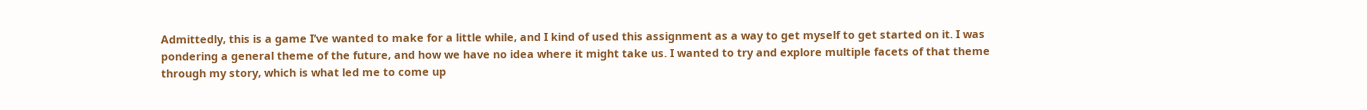Admittedly, this is a game I’ve wanted to make for a little while, and I kind of used this assignment as a way to get myself to get started on it. I was pondering a general theme of the future, and how we have no idea where it might take us. I wanted to try and explore multiple facets of that theme through my story, which is what led me to come up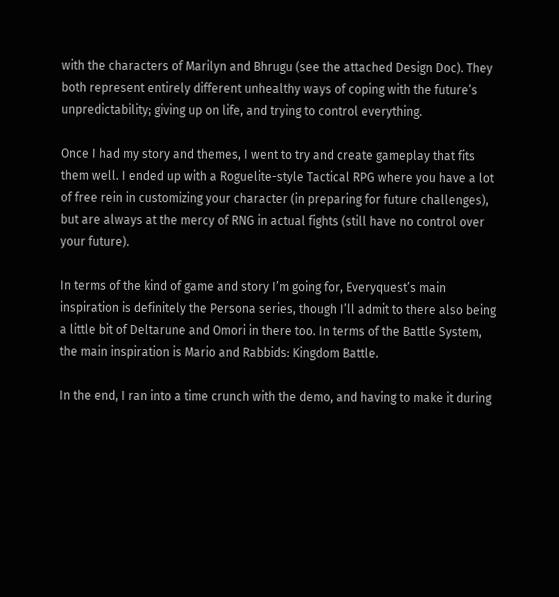with the characters of Marilyn and Bhrugu (see the attached Design Doc). They both represent entirely different unhealthy ways of coping with the future’s unpredictability; giving up on life, and trying to control everything.

Once I had my story and themes, I went to try and create gameplay that fits them well. I ended up with a Roguelite-style Tactical RPG where you have a lot of free rein in customizing your character (in preparing for future challenges), but are always at the mercy of RNG in actual fights (still have no control over your future).

In terms of the kind of game and story I’m going for, Everyquest’s main inspiration is definitely the Persona series, though I’ll admit to there also being a little bit of Deltarune and Omori in there too. In terms of the Battle System, the main inspiration is Mario and Rabbids: Kingdom Battle.

In the end, I ran into a time crunch with the demo, and having to make it during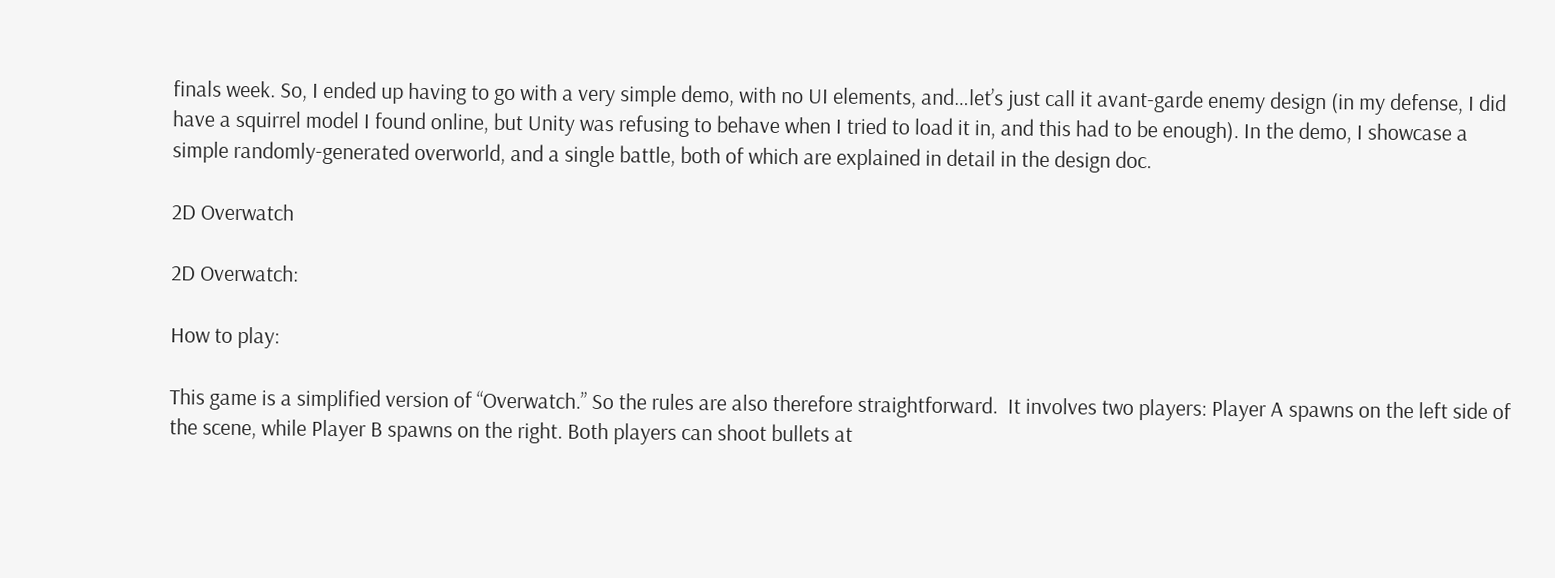finals week. So, I ended up having to go with a very simple demo, with no UI elements, and…let’s just call it avant-garde enemy design (in my defense, I did have a squirrel model I found online, but Unity was refusing to behave when I tried to load it in, and this had to be enough). In the demo, I showcase a simple randomly-generated overworld, and a single battle, both of which are explained in detail in the design doc.

2D Overwatch

2D Overwatch:

How to play:

This game is a simplified version of “Overwatch.” So the rules are also therefore straightforward.  It involves two players: Player A spawns on the left side of the scene, while Player B spawns on the right. Both players can shoot bullets at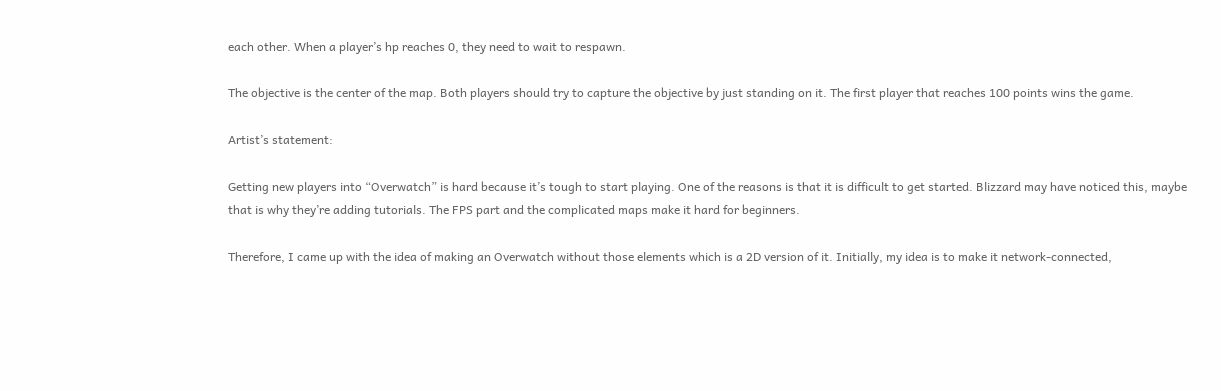each other. When a player’s hp reaches 0, they need to wait to respawn.

The objective is the center of the map. Both players should try to capture the objective by just standing on it. The first player that reaches 100 points wins the game.

Artist’s statement:

Getting new players into “Overwatch” is hard because it’s tough to start playing. One of the reasons is that it is difficult to get started. Blizzard may have noticed this, maybe that is why they’re adding tutorials. The FPS part and the complicated maps make it hard for beginners.

Therefore, I came up with the idea of making an Overwatch without those elements which is a 2D version of it. Initially, my idea is to make it network-connected,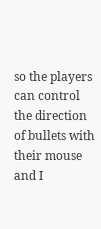so the players can control the direction of bullets with their mouse and I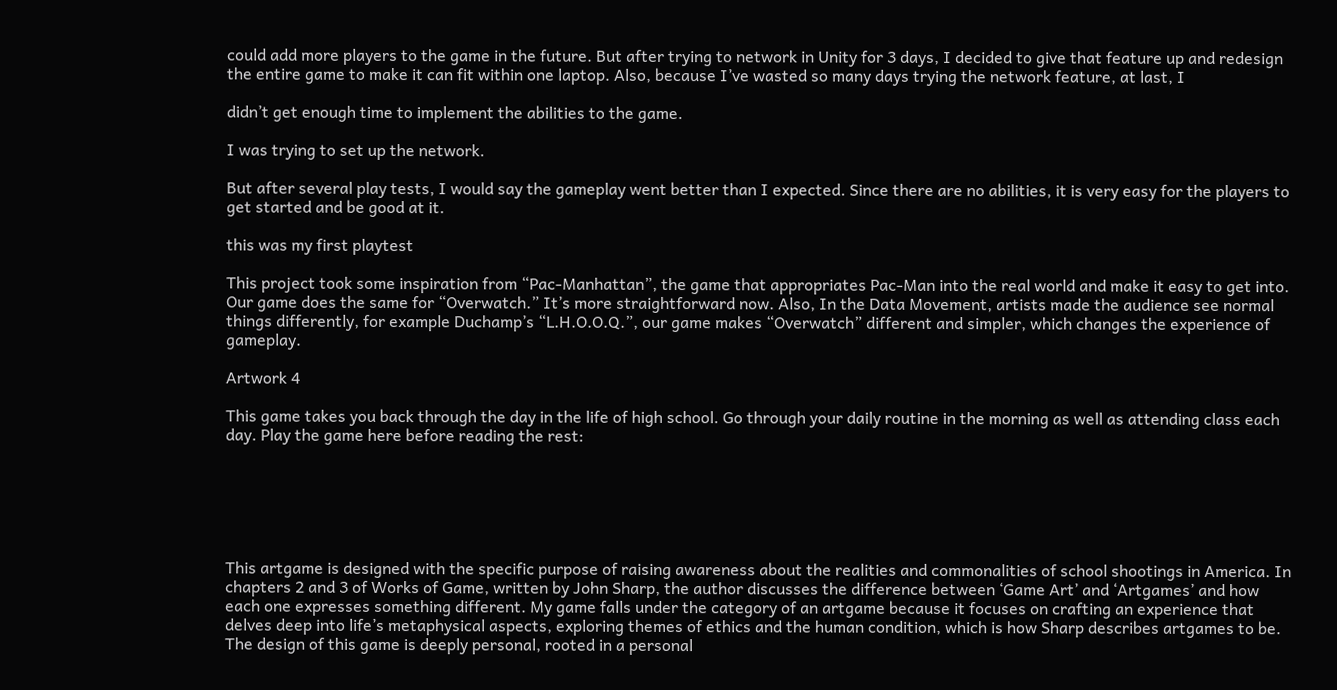could add more players to the game in the future. But after trying to network in Unity for 3 days, I decided to give that feature up and redesign the entire game to make it can fit within one laptop. Also, because I’ve wasted so many days trying the network feature, at last, I

didn’t get enough time to implement the abilities to the game.

I was trying to set up the network.

But after several play tests, I would say the gameplay went better than I expected. Since there are no abilities, it is very easy for the players to get started and be good at it.

this was my first playtest

This project took some inspiration from “Pac-Manhattan”, the game that appropriates Pac-Man into the real world and make it easy to get into. Our game does the same for “Overwatch.” It’s more straightforward now. Also, In the Data Movement, artists made the audience see normal things differently, for example Duchamp’s “L.H.O.O.Q.”, our game makes “Overwatch” different and simpler, which changes the experience of gameplay.

Artwork 4

This game takes you back through the day in the life of high school. Go through your daily routine in the morning as well as attending class each day. Play the game here before reading the rest:






This artgame is designed with the specific purpose of raising awareness about the realities and commonalities of school shootings in America. In chapters 2 and 3 of Works of Game, written by John Sharp, the author discusses the difference between ‘Game Art’ and ‘Artgames’ and how each one expresses something different. My game falls under the category of an artgame because it focuses on crafting an experience that delves deep into life’s metaphysical aspects, exploring themes of ethics and the human condition, which is how Sharp describes artgames to be. The design of this game is deeply personal, rooted in a personal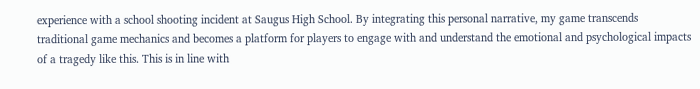experience with a school shooting incident at Saugus High School. By integrating this personal narrative, my game transcends traditional game mechanics and becomes a platform for players to engage with and understand the emotional and psychological impacts of a tragedy like this. This is in line with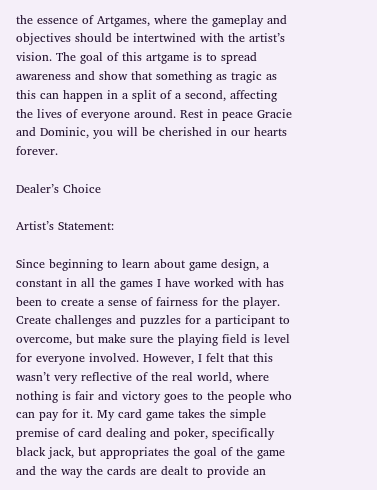the essence of Artgames, where the gameplay and objectives should be intertwined with the artist’s vision. The goal of this artgame is to spread awareness and show that something as tragic as this can happen in a split of a second, affecting the lives of everyone around. Rest in peace Gracie and Dominic, you will be cherished in our hearts forever.

Dealer’s Choice

Artist’s Statement:

Since beginning to learn about game design, a constant in all the games I have worked with has been to create a sense of fairness for the player. Create challenges and puzzles for a participant to overcome, but make sure the playing field is level for everyone involved. However, I felt that this wasn’t very reflective of the real world, where nothing is fair and victory goes to the people who can pay for it. My card game takes the simple premise of card dealing and poker, specifically black jack, but appropriates the goal of the game and the way the cards are dealt to provide an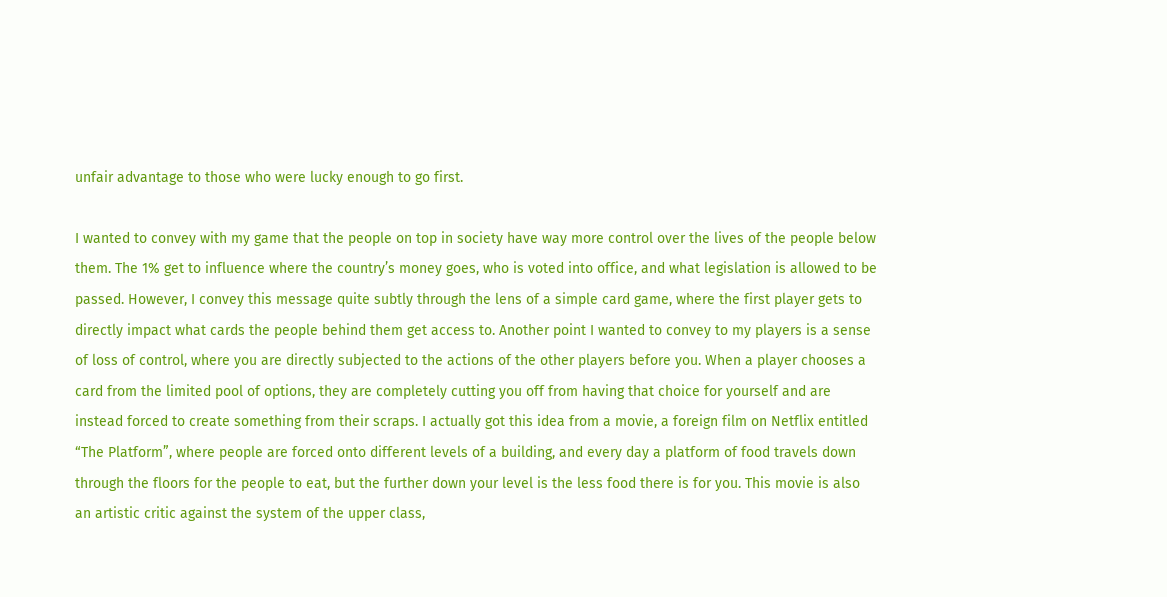unfair advantage to those who were lucky enough to go first.

I wanted to convey with my game that the people on top in society have way more control over the lives of the people below them. The 1% get to influence where the country’s money goes, who is voted into office, and what legislation is allowed to be passed. However, I convey this message quite subtly through the lens of a simple card game, where the first player gets to directly impact what cards the people behind them get access to. Another point I wanted to convey to my players is a sense of loss of control, where you are directly subjected to the actions of the other players before you. When a player chooses a card from the limited pool of options, they are completely cutting you off from having that choice for yourself and are instead forced to create something from their scraps. I actually got this idea from a movie, a foreign film on Netflix entitled “The Platform”, where people are forced onto different levels of a building, and every day a platform of food travels down through the floors for the people to eat, but the further down your level is the less food there is for you. This movie is also an artistic critic against the system of the upper class,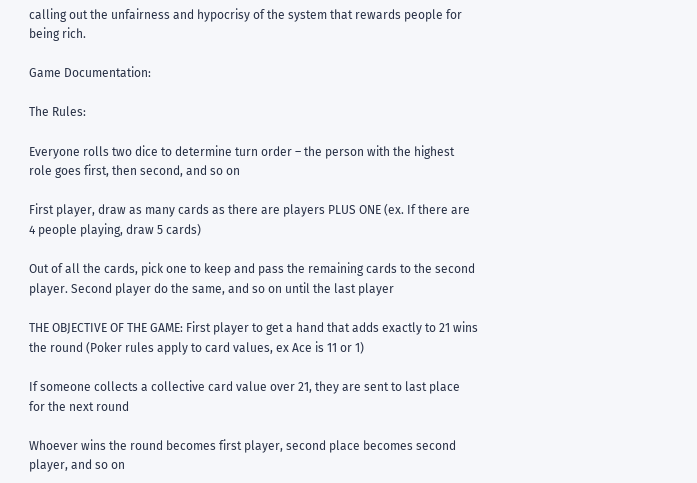calling out the unfairness and hypocrisy of the system that rewards people for being rich.

Game Documentation:

The Rules:

Everyone rolls two dice to determine turn order – the person with the highest role goes first, then second, and so on

First player, draw as many cards as there are players PLUS ONE (ex. If there are 4 people playing, draw 5 cards)

Out of all the cards, pick one to keep and pass the remaining cards to the second player. Second player do the same, and so on until the last player

THE OBJECTIVE OF THE GAME: First player to get a hand that adds exactly to 21 wins the round (Poker rules apply to card values, ex Ace is 11 or 1)

If someone collects a collective card value over 21, they are sent to last place for the next round

Whoever wins the round becomes first player, second place becomes second player, and so on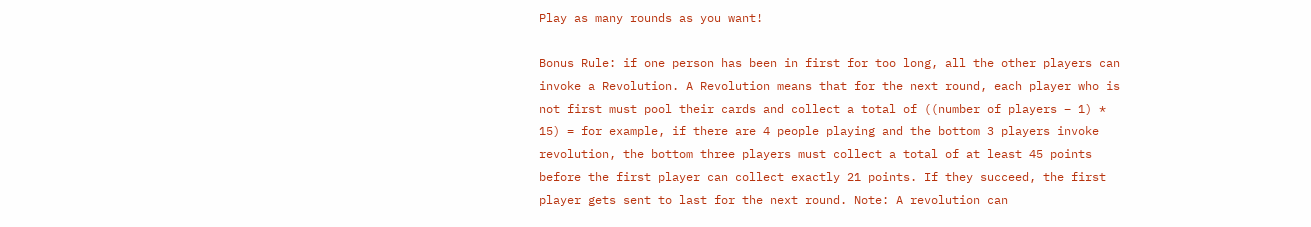Play as many rounds as you want!

Bonus Rule: if one person has been in first for too long, all the other players can invoke a Revolution. A Revolution means that for the next round, each player who is not first must pool their cards and collect a total of ((number of players – 1) * 15) = for example, if there are 4 people playing and the bottom 3 players invoke revolution, the bottom three players must collect a total of at least 45 points before the first player can collect exactly 21 points. If they succeed, the first player gets sent to last for the next round. Note: A revolution can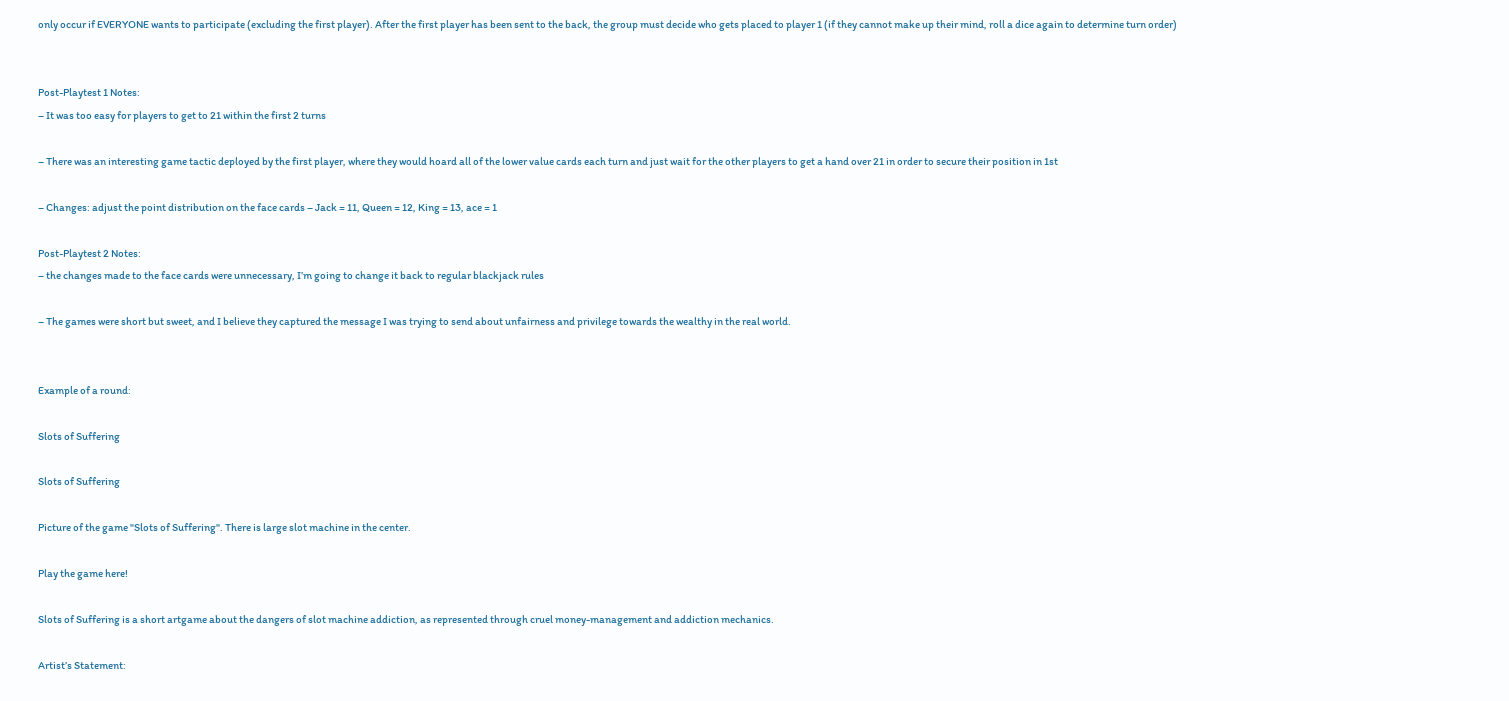only occur if EVERYONE wants to participate (excluding the first player). After the first player has been sent to the back, the group must decide who gets placed to player 1 (if they cannot make up their mind, roll a dice again to determine turn order)


Post-Playtest 1 Notes:
– It was too easy for players to get to 21 within the first 2 turns

– There was an interesting game tactic deployed by the first player, where they would hoard all of the lower value cards each turn and just wait for the other players to get a hand over 21 in order to secure their position in 1st

– Changes: adjust the point distribution on the face cards – Jack = 11, Queen = 12, King = 13, ace = 1

Post-Playtest 2 Notes:
– the changes made to the face cards were unnecessary, I’m going to change it back to regular blackjack rules

– The games were short but sweet, and I believe they captured the message I was trying to send about unfairness and privilege towards the wealthy in the real world.


Example of a round:

Slots of Suffering

Slots of Suffering

Picture of the game "Slots of Suffering". There is large slot machine in the center.

Play the game here!

Slots of Suffering is a short artgame about the dangers of slot machine addiction, as represented through cruel money-management and addiction mechanics.

Artist’s Statement: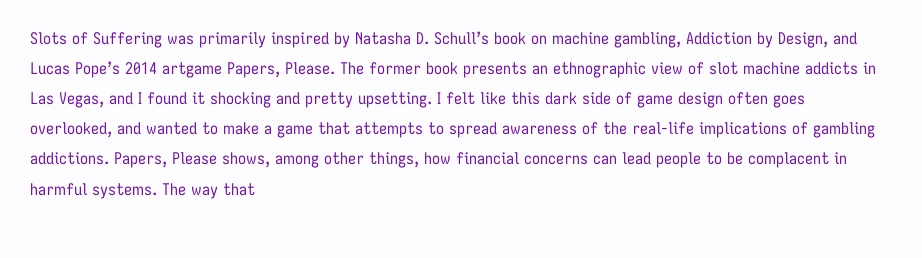Slots of Suffering was primarily inspired by Natasha D. Schull’s book on machine gambling, Addiction by Design, and Lucas Pope’s 2014 artgame Papers, Please. The former book presents an ethnographic view of slot machine addicts in Las Vegas, and I found it shocking and pretty upsetting. I felt like this dark side of game design often goes overlooked, and wanted to make a game that attempts to spread awareness of the real-life implications of gambling addictions. Papers, Please shows, among other things, how financial concerns can lead people to be complacent in harmful systems. The way that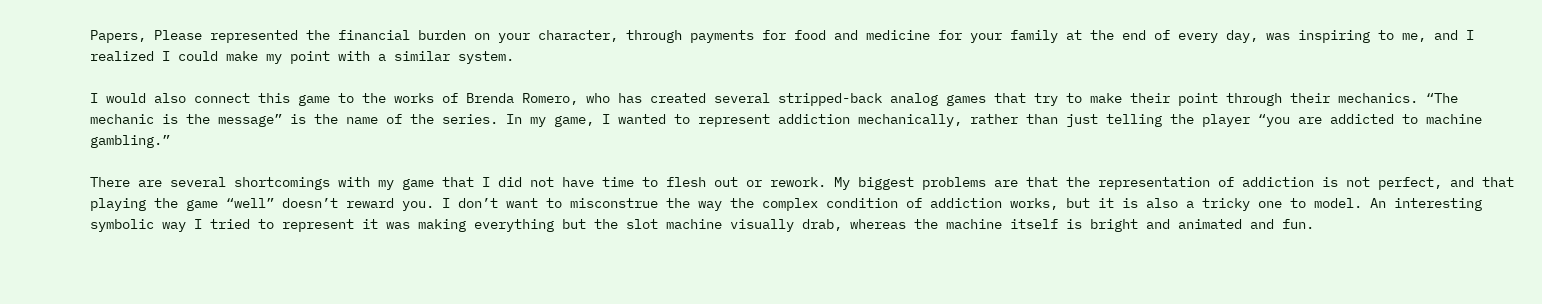Papers, Please represented the financial burden on your character, through payments for food and medicine for your family at the end of every day, was inspiring to me, and I realized I could make my point with a similar system.

I would also connect this game to the works of Brenda Romero, who has created several stripped-back analog games that try to make their point through their mechanics. “The mechanic is the message” is the name of the series. In my game, I wanted to represent addiction mechanically, rather than just telling the player “you are addicted to machine gambling.”

There are several shortcomings with my game that I did not have time to flesh out or rework. My biggest problems are that the representation of addiction is not perfect, and that playing the game “well” doesn’t reward you. I don’t want to misconstrue the way the complex condition of addiction works, but it is also a tricky one to model. An interesting symbolic way I tried to represent it was making everything but the slot machine visually drab, whereas the machine itself is bright and animated and fun.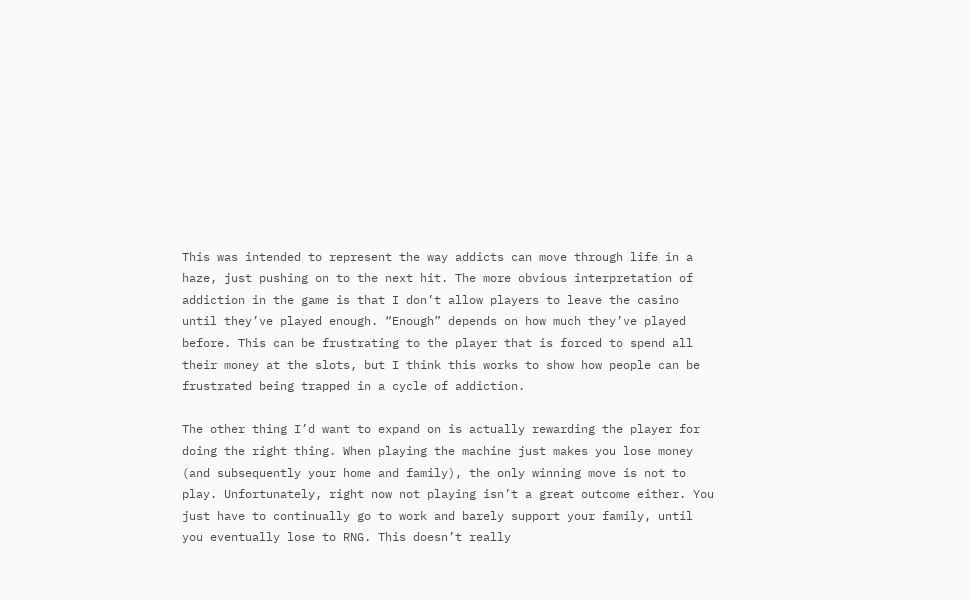This was intended to represent the way addicts can move through life in a haze, just pushing on to the next hit. The more obvious interpretation of addiction in the game is that I don’t allow players to leave the casino until they’ve played enough. “Enough” depends on how much they’ve played before. This can be frustrating to the player that is forced to spend all their money at the slots, but I think this works to show how people can be frustrated being trapped in a cycle of addiction.

The other thing I’d want to expand on is actually rewarding the player for doing the right thing. When playing the machine just makes you lose money (and subsequently your home and family), the only winning move is not to play. Unfortunately, right now not playing isn’t a great outcome either. You just have to continually go to work and barely support your family, until you eventually lose to RNG. This doesn’t really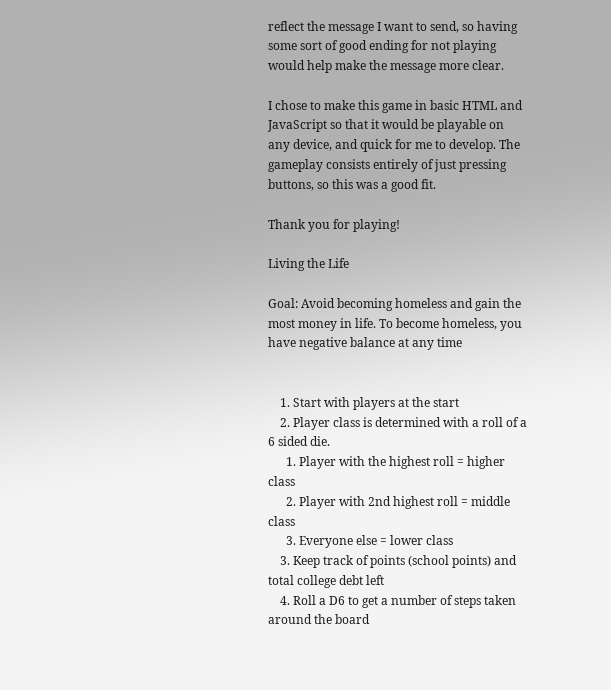reflect the message I want to send, so having some sort of good ending for not playing would help make the message more clear.

I chose to make this game in basic HTML and JavaScript so that it would be playable on any device, and quick for me to develop. The gameplay consists entirely of just pressing buttons, so this was a good fit.

Thank you for playing!

Living the Life

Goal: Avoid becoming homeless and gain the most money in life. To become homeless, you have negative balance at any time


    1. Start with players at the start
    2. Player class is determined with a roll of a 6 sided die.
      1. Player with the highest roll = higher class
      2. Player with 2nd highest roll = middle class
      3. Everyone else = lower class
    3. Keep track of points (school points) and total college debt left
    4. Roll a D6 to get a number of steps taken around the board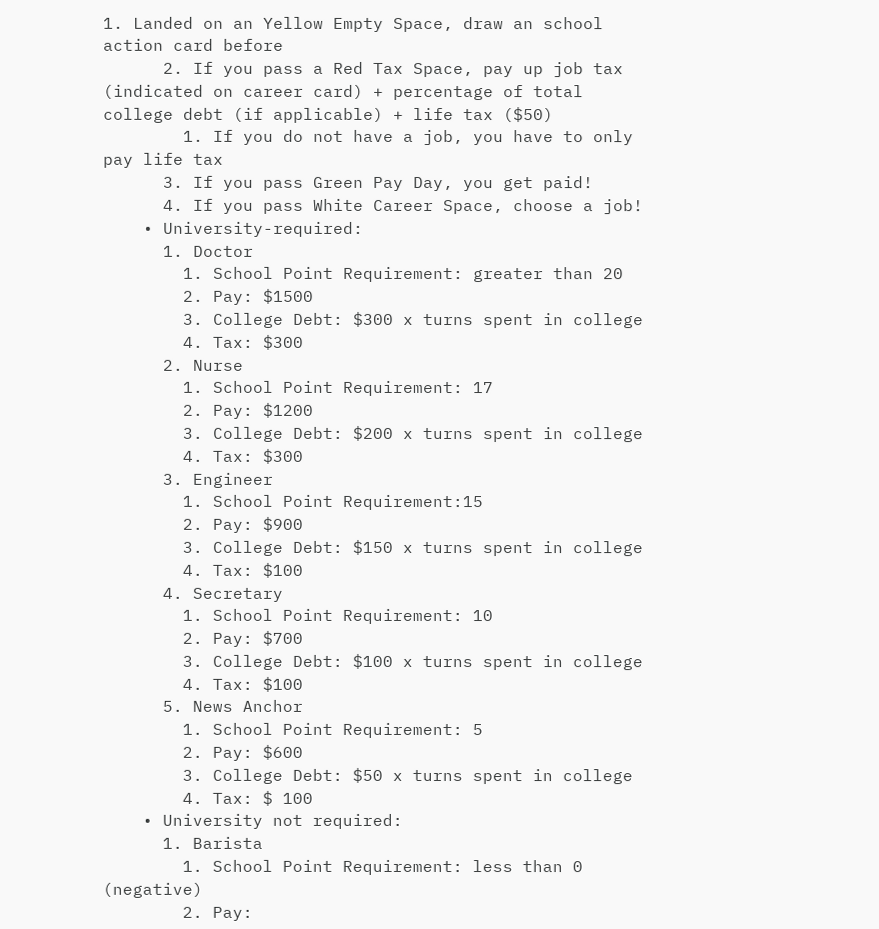1. Landed on an Yellow Empty Space, draw an school action card before
      2. If you pass a Red Tax Space, pay up job tax (indicated on career card) + percentage of total college debt (if applicable) + life tax ($50)
        1. If you do not have a job, you have to only pay life tax
      3. If you pass Green Pay Day, you get paid!
      4. If you pass White Career Space, choose a job!
    • University-required:
      1. Doctor
        1. School Point Requirement: greater than 20
        2. Pay: $1500
        3. College Debt: $300 x turns spent in college
        4. Tax: $300
      2. Nurse
        1. School Point Requirement: 17
        2. Pay: $1200
        3. College Debt: $200 x turns spent in college
        4. Tax: $300
      3. Engineer
        1. School Point Requirement:15
        2. Pay: $900
        3. College Debt: $150 x turns spent in college
        4. Tax: $100
      4. Secretary
        1. School Point Requirement: 10
        2. Pay: $700
        3. College Debt: $100 x turns spent in college
        4. Tax: $100
      5. News Anchor
        1. School Point Requirement: 5
        2. Pay: $600
        3. College Debt: $50 x turns spent in college
        4. Tax: $ 100
    • University not required:
      1. Barista
        1. School Point Requirement: less than 0 (negative)
        2. Pay: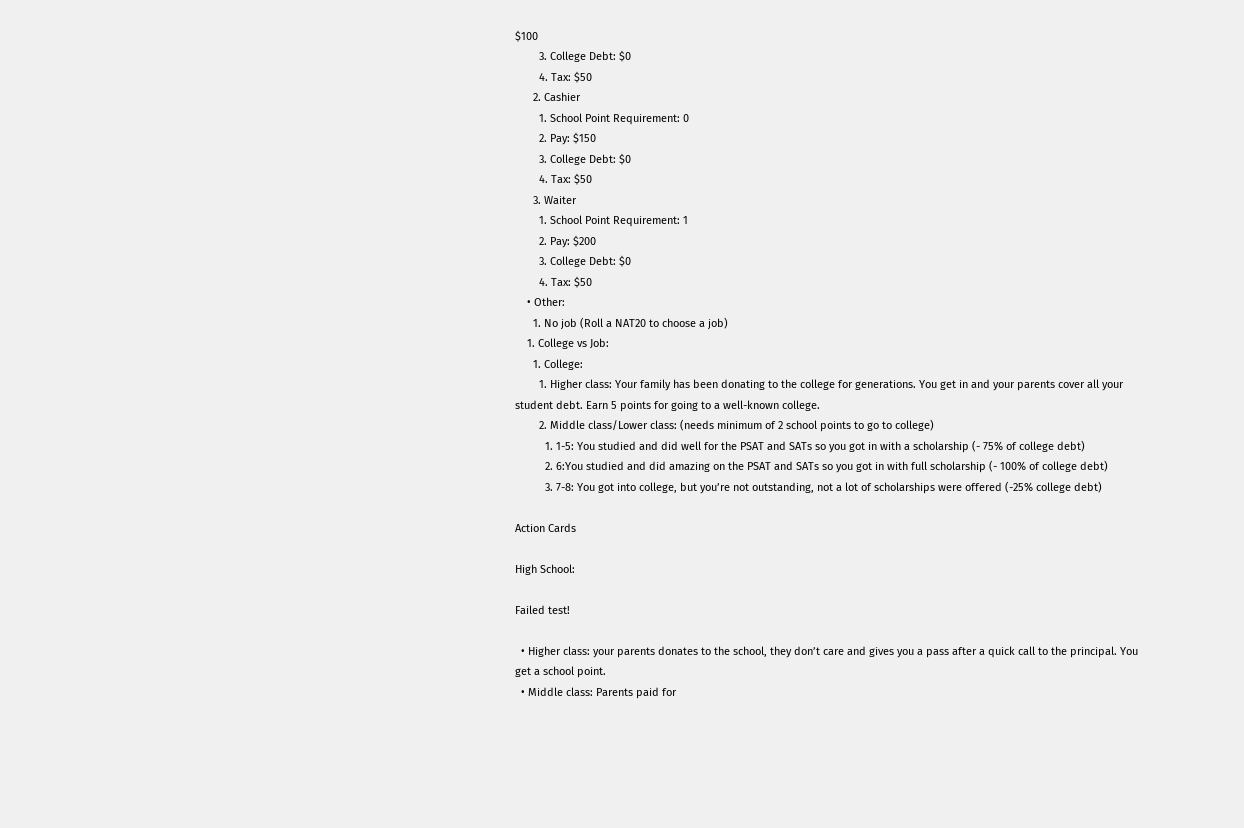$100
        3. College Debt: $0
        4. Tax: $50
      2. Cashier
        1. School Point Requirement: 0
        2. Pay: $150
        3. College Debt: $0
        4. Tax: $50
      3. Waiter
        1. School Point Requirement: 1
        2. Pay: $200
        3. College Debt: $0
        4. Tax: $50
    • Other:
      1. No job (Roll a NAT20 to choose a job)
    1. College vs Job:
      1. College:
        1. Higher class: Your family has been donating to the college for generations. You get in and your parents cover all your student debt. Earn 5 points for going to a well-known college.
        2. Middle class/Lower class: (needs minimum of 2 school points to go to college)
          1. 1-5: You studied and did well for the PSAT and SATs so you got in with a scholarship (- 75% of college debt)
          2. 6:You studied and did amazing on the PSAT and SATs so you got in with full scholarship (- 100% of college debt)
          3. 7-8: You got into college, but you’re not outstanding, not a lot of scholarships were offered (-25% college debt)

Action Cards

High School:

Failed test!

  • Higher class: your parents donates to the school, they don’t care and gives you a pass after a quick call to the principal. You get a school point.
  • Middle class: Parents paid for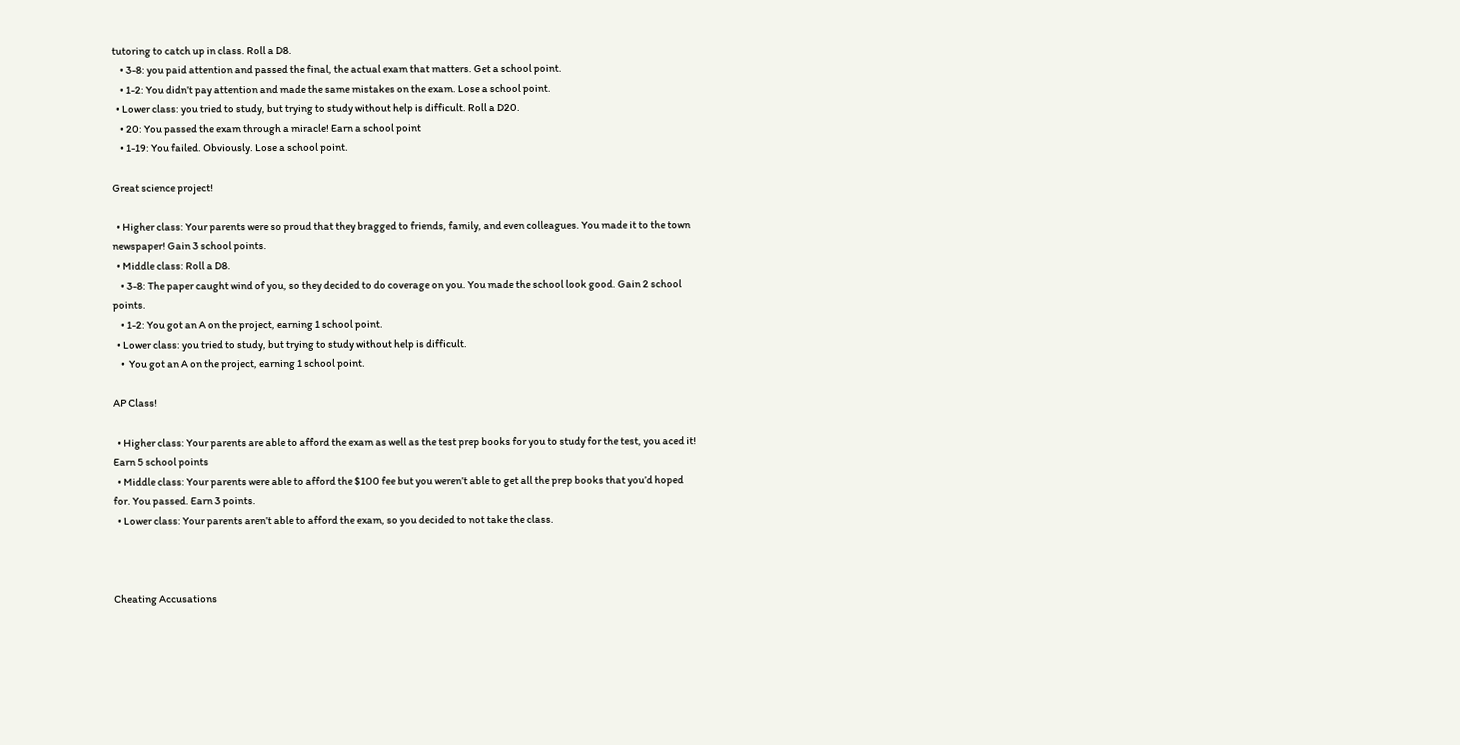tutoring to catch up in class. Roll a D8.
    • 3-8: you paid attention and passed the final, the actual exam that matters. Get a school point.
    • 1-2: You didn’t pay attention and made the same mistakes on the exam. Lose a school point.
  • Lower class: you tried to study, but trying to study without help is difficult. Roll a D20.
    • 20: You passed the exam through a miracle! Earn a school point
    • 1-19: You failed. Obviously. Lose a school point.

Great science project!

  • Higher class: Your parents were so proud that they bragged to friends, family, and even colleagues. You made it to the town newspaper! Gain 3 school points.
  • Middle class: Roll a D8.
    • 3-8: The paper caught wind of you, so they decided to do coverage on you. You made the school look good. Gain 2 school points.
    • 1-2: You got an A on the project, earning 1 school point.
  • Lower class: you tried to study, but trying to study without help is difficult.
    •  You got an A on the project, earning 1 school point.

AP Class!

  • Higher class: Your parents are able to afford the exam as well as the test prep books for you to study for the test, you aced it! Earn 5 school points
  • Middle class: Your parents were able to afford the $100 fee but you weren’t able to get all the prep books that you’d hoped for. You passed. Earn 3 points.
  • Lower class: Your parents aren’t able to afford the exam, so you decided to not take the class.



Cheating Accusations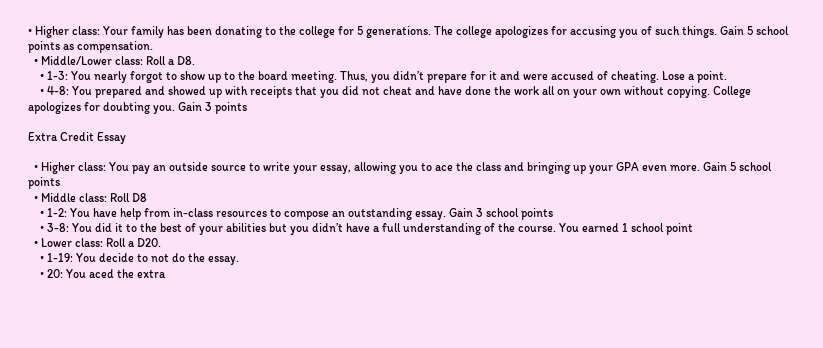• Higher class: Your family has been donating to the college for 5 generations. The college apologizes for accusing you of such things. Gain 5 school points as compensation.
  • Middle/Lower class: Roll a D8.
    • 1-3: You nearly forgot to show up to the board meeting. Thus, you didn’t prepare for it and were accused of cheating. Lose a point.
    • 4-8: You prepared and showed up with receipts that you did not cheat and have done the work all on your own without copying. College apologizes for doubting you. Gain 3 points

Extra Credit Essay

  • Higher class: You pay an outside source to write your essay, allowing you to ace the class and bringing up your GPA even more. Gain 5 school points
  • Middle class: Roll D8
    • 1-2: You have help from in-class resources to compose an outstanding essay. Gain 3 school points
    • 3-8: You did it to the best of your abilities but you didn’t have a full understanding of the course. You earned 1 school point
  • Lower class: Roll a D20.
    • 1-19: You decide to not do the essay.
    • 20: You aced the extra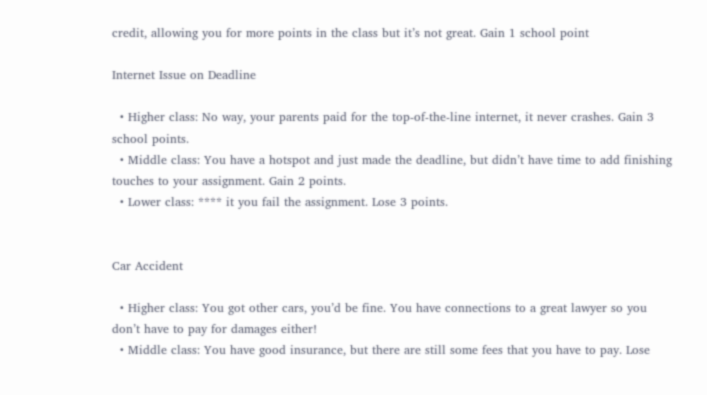credit, allowing you for more points in the class but it’s not great. Gain 1 school point

Internet Issue on Deadline

  • Higher class: No way, your parents paid for the top-of-the-line internet, it never crashes. Gain 3 school points.
  • Middle class: You have a hotspot and just made the deadline, but didn’t have time to add finishing touches to your assignment. Gain 2 points.
  • Lower class: **** it you fail the assignment. Lose 3 points.


Car Accident

  • Higher class: You got other cars, you’d be fine. You have connections to a great lawyer so you don’t have to pay for damages either!
  • Middle class: You have good insurance, but there are still some fees that you have to pay. Lose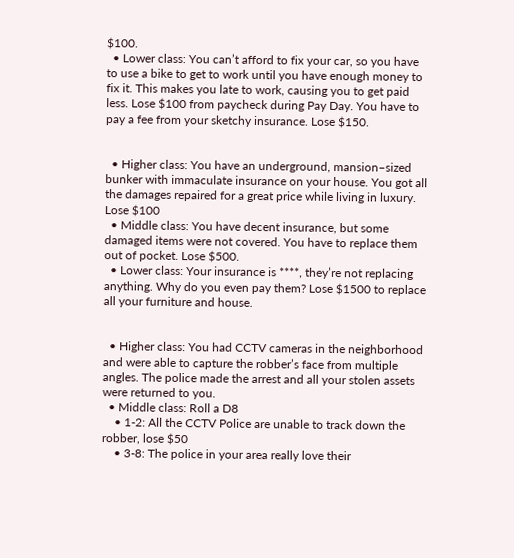$100.
  • Lower class: You can’t afford to fix your car, so you have to use a bike to get to work until you have enough money to fix it. This makes you late to work, causing you to get paid less. Lose $100 from paycheck during Pay Day. You have to pay a fee from your sketchy insurance. Lose $150.


  • Higher class: You have an underground, mansion–sized bunker with immaculate insurance on your house. You got all the damages repaired for a great price while living in luxury. Lose $100
  • Middle class: You have decent insurance, but some damaged items were not covered. You have to replace them out of pocket. Lose $500.
  • Lower class: Your insurance is ****, they’re not replacing anything. Why do you even pay them? Lose $1500 to replace all your furniture and house.


  • Higher class: You had CCTV cameras in the neighborhood and were able to capture the robber’s face from multiple angles. The police made the arrest and all your stolen assets were returned to you.
  • Middle class: Roll a D8
    • 1-2: All the CCTV Police are unable to track down the robber, lose $50
    • 3-8: The police in your area really love their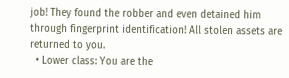job! They found the robber and even detained him through fingerprint identification! All stolen assets are returned to you.
  • Lower class: You are the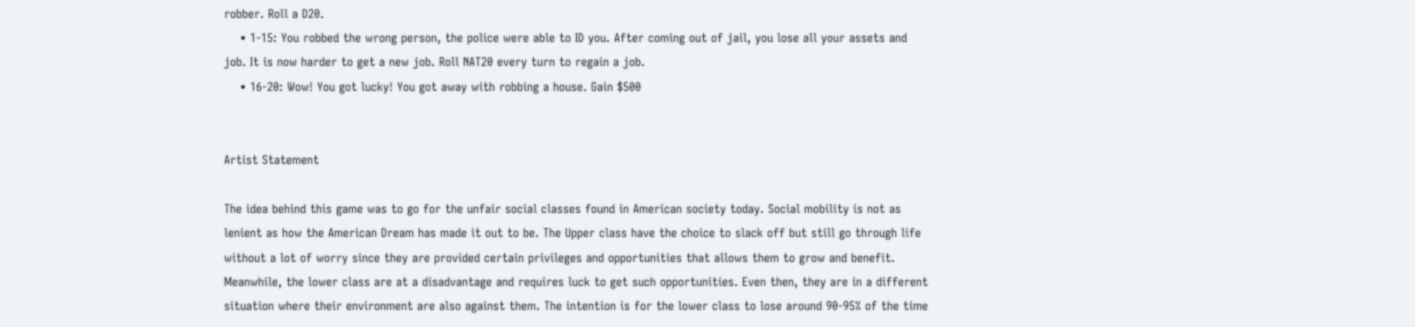robber. Roll a D20.
    • 1-15: You robbed the wrong person, the police were able to ID you. After coming out of jail, you lose all your assets and job. It is now harder to get a new job. Roll NAT20 every turn to regain a job.
    • 16-20: Wow! You got lucky! You got away with robbing a house. Gain $500


Artist Statement

The idea behind this game was to go for the unfair social classes found in American society today. Social mobility is not as lenient as how the American Dream has made it out to be. The Upper class have the choice to slack off but still go through life without a lot of worry since they are provided certain privileges and opportunities that allows them to grow and benefit. Meanwhile, the lower class are at a disadvantage and requires luck to get such opportunities. Even then, they are in a different situation where their environment are also against them. The intention is for the lower class to lose around 90-95% of the time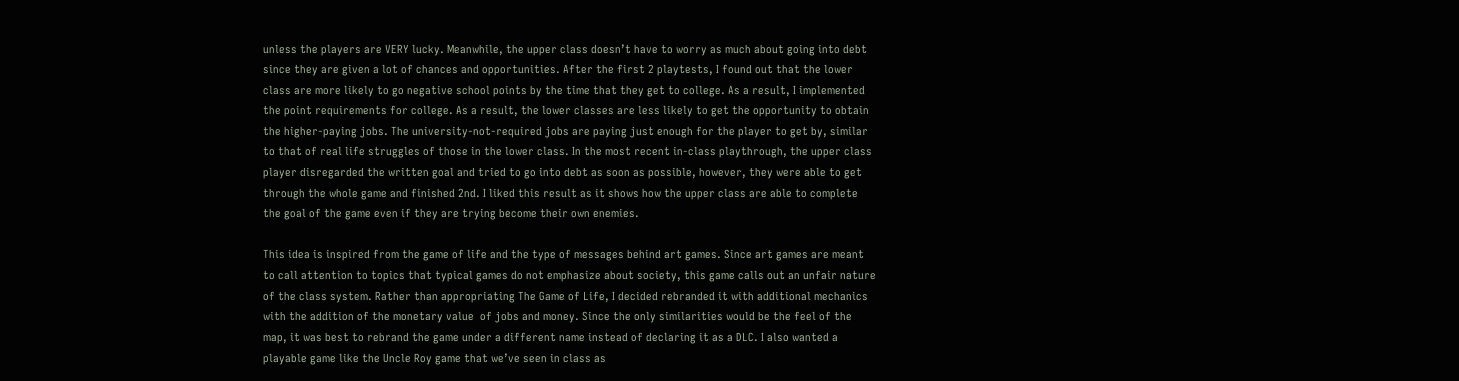unless the players are VERY lucky. Meanwhile, the upper class doesn’t have to worry as much about going into debt since they are given a lot of chances and opportunities. After the first 2 playtests, I found out that the lower class are more likely to go negative school points by the time that they get to college. As a result, I implemented the point requirements for college. As a result, the lower classes are less likely to get the opportunity to obtain the higher-paying jobs. The university-not-required jobs are paying just enough for the player to get by, similar to that of real life struggles of those in the lower class. In the most recent in-class playthrough, the upper class player disregarded the written goal and tried to go into debt as soon as possible, however, they were able to get through the whole game and finished 2nd. I liked this result as it shows how the upper class are able to complete the goal of the game even if they are trying become their own enemies.

This idea is inspired from the game of life and the type of messages behind art games. Since art games are meant to call attention to topics that typical games do not emphasize about society, this game calls out an unfair nature of the class system. Rather than appropriating The Game of Life, I decided rebranded it with additional mechanics with the addition of the monetary value  of jobs and money. Since the only similarities would be the feel of the map, it was best to rebrand the game under a different name instead of declaring it as a DLC. I also wanted a playable game like the Uncle Roy game that we’ve seen in class as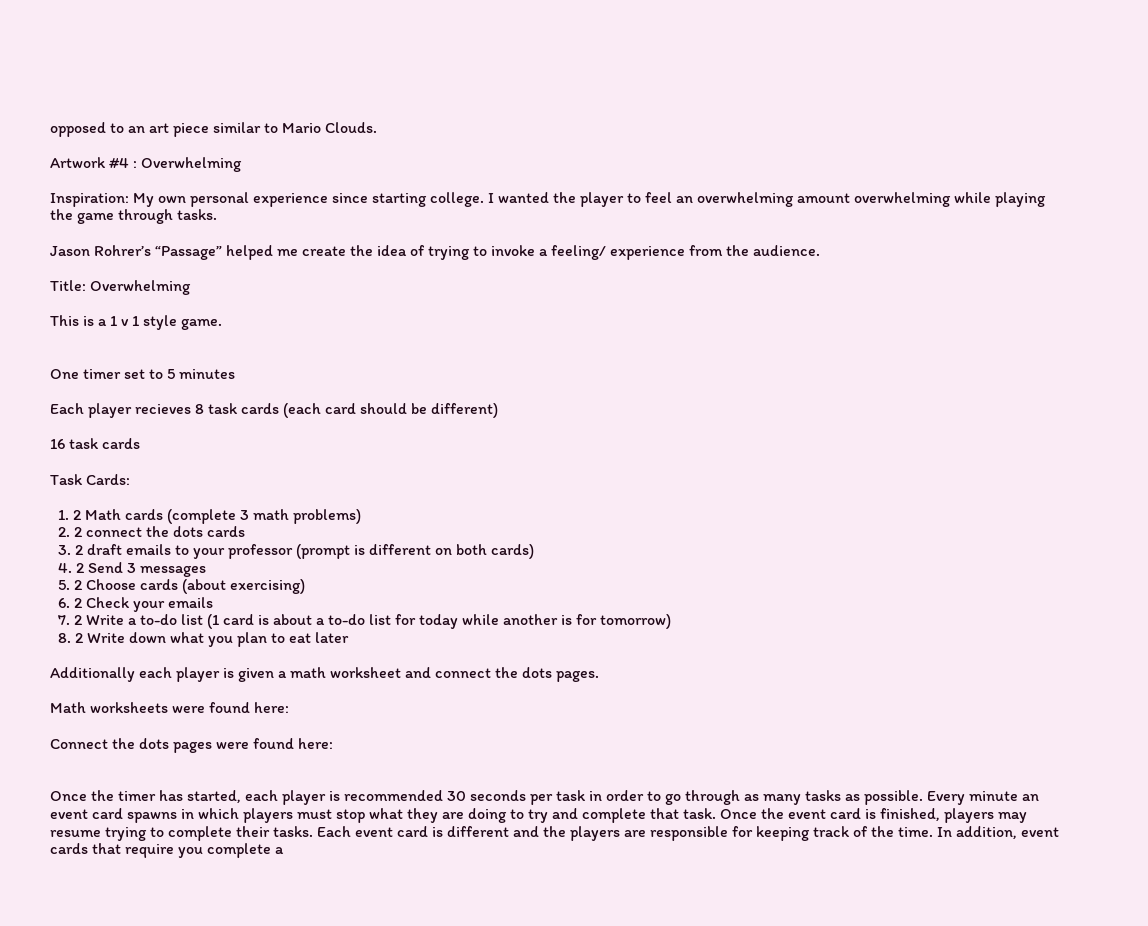opposed to an art piece similar to Mario Clouds.

Artwork #4 : Overwhelming

Inspiration: My own personal experience since starting college. I wanted the player to feel an overwhelming amount overwhelming while playing the game through tasks.

Jason Rohrer’s “Passage” helped me create the idea of trying to invoke a feeling/ experience from the audience.

Title: Overwhelming

This is a 1 v 1 style game.


One timer set to 5 minutes

Each player recieves 8 task cards (each card should be different)

16 task cards

Task Cards:

  1. 2 Math cards (complete 3 math problems)
  2. 2 connect the dots cards
  3. 2 draft emails to your professor (prompt is different on both cards)
  4. 2 Send 3 messages
  5. 2 Choose cards (about exercising)
  6. 2 Check your emails
  7. 2 Write a to-do list (1 card is about a to-do list for today while another is for tomorrow)
  8. 2 Write down what you plan to eat later

Additionally each player is given a math worksheet and connect the dots pages.

Math worksheets were found here:

Connect the dots pages were found here:


Once the timer has started, each player is recommended 30 seconds per task in order to go through as many tasks as possible. Every minute an event card spawns in which players must stop what they are doing to try and complete that task. Once the event card is finished, players may resume trying to complete their tasks. Each event card is different and the players are responsible for keeping track of the time. In addition, event cards that require you complete a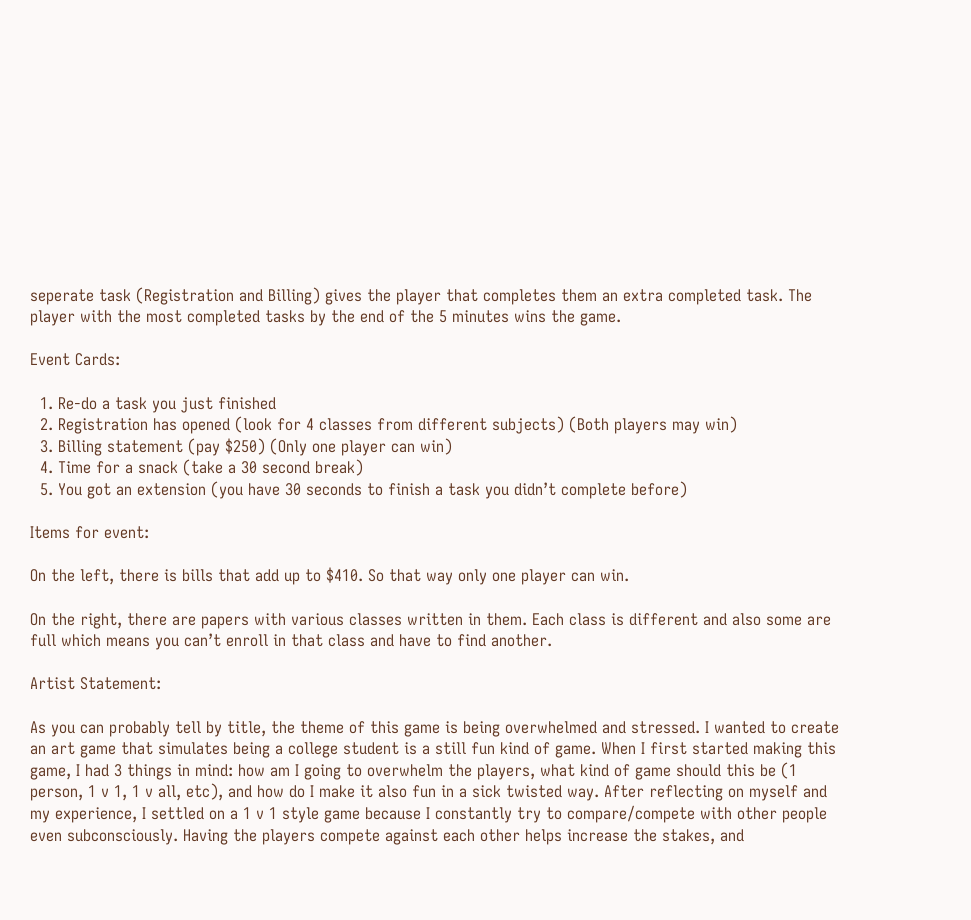seperate task (Registration and Billing) gives the player that completes them an extra completed task. The player with the most completed tasks by the end of the 5 minutes wins the game.

Event Cards:

  1. Re-do a task you just finished
  2. Registration has opened (look for 4 classes from different subjects) (Both players may win)
  3. Billing statement (pay $250) (Only one player can win)
  4. Time for a snack (take a 30 second break)
  5. You got an extension (you have 30 seconds to finish a task you didn’t complete before)

Items for event:

On the left, there is bills that add up to $410. So that way only one player can win.

On the right, there are papers with various classes written in them. Each class is different and also some are full which means you can’t enroll in that class and have to find another.

Artist Statement:

As you can probably tell by title, the theme of this game is being overwhelmed and stressed. I wanted to create an art game that simulates being a college student is a still fun kind of game. When I first started making this game, I had 3 things in mind: how am I going to overwhelm the players, what kind of game should this be (1 person, 1 v 1, 1 v all, etc), and how do I make it also fun in a sick twisted way. After reflecting on myself and my experience, I settled on a 1 v 1 style game because I constantly try to compare/compete with other people even subconsciously. Having the players compete against each other helps increase the stakes, and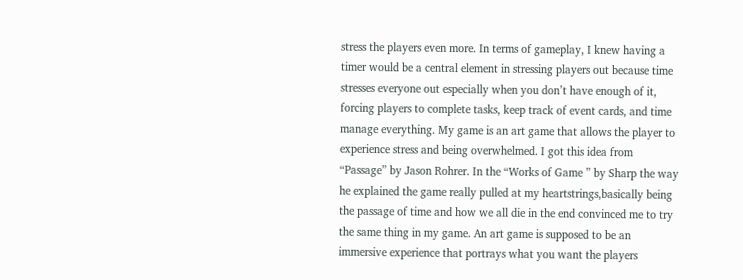stress the players even more. In terms of gameplay, I knew having a timer would be a central element in stressing players out because time stresses everyone out especially when you don’t have enough of it, forcing players to complete tasks, keep track of event cards, and time manage everything. My game is an art game that allows the player to experience stress and being overwhelmed. I got this idea from “Passage” by Jason Rohrer. In the “Works of Game ” by Sharp the way he explained the game really pulled at my heartstrings,basically being the passage of time and how we all die in the end convinced me to try the same thing in my game. An art game is supposed to be an immersive experience that portrays what you want the players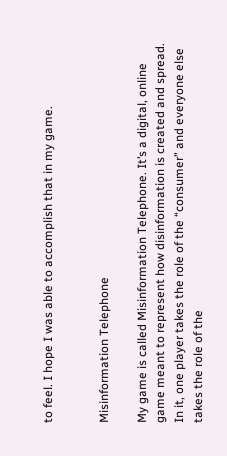to feel. I hope I was able to accomplish that in my game.


Misinformation Telephone

My game is called Misinformation Telephone. It’s a digital, online game meant to represent how disinformation is created and spread. In it, one player takes the role of the “consumer” and everyone else takes the role of the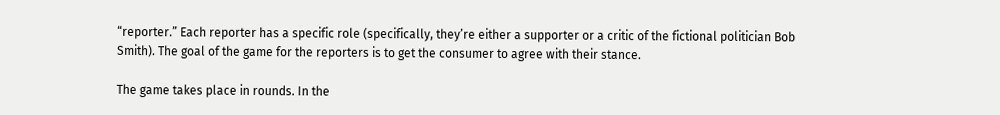“reporter.” Each reporter has a specific role (specifically, they’re either a supporter or a critic of the fictional politician Bob Smith). The goal of the game for the reporters is to get the consumer to agree with their stance.

The game takes place in rounds. In the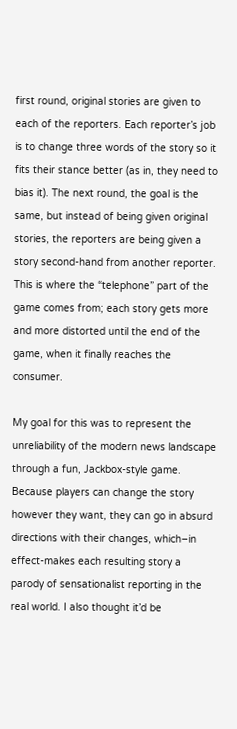first round, original stories are given to each of the reporters. Each reporter’s job is to change three words of the story so it fits their stance better (as in, they need to bias it). The next round, the goal is the same, but instead of being given original stories, the reporters are being given a story second-hand from another reporter. This is where the “telephone” part of the game comes from; each story gets more and more distorted until the end of the game, when it finally reaches the consumer.

My goal for this was to represent the unreliability of the modern news landscape through a fun, Jackbox-style game. Because players can change the story however they want, they can go in absurd directions with their changes, which–in effect-makes each resulting story a parody of sensationalist reporting in the real world. I also thought it’d be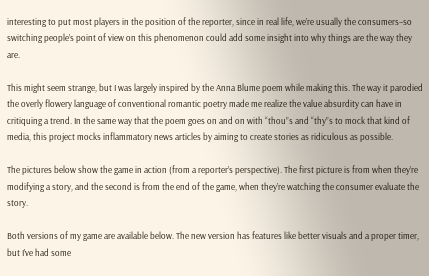interesting to put most players in the position of the reporter, since in real life, we’re usually the consumers–so switching people’s point of view on this phenomenon could add some insight into why things are the way they are.

This might seem strange, but I was largely inspired by the Anna Blume poem while making this. The way it parodied the overly flowery language of conventional romantic poetry made me realize the value absurdity can have in critiquing a trend. In the same way that the poem goes on and on with “thou”s and “thy”s to mock that kind of media, this project mocks inflammatory news articles by aiming to create stories as ridiculous as possible.

The pictures below show the game in action (from a reporter’s perspective). The first picture is from when they’re modifying a story, and the second is from the end of the game, when they’re watching the consumer evaluate the story.

Both versions of my game are available below. The new version has features like better visuals and a proper timer, but I’ve had some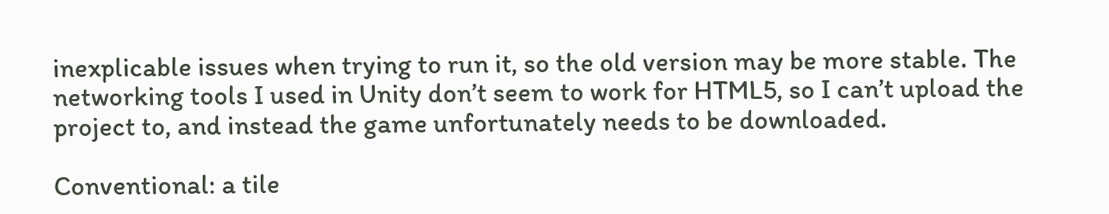inexplicable issues when trying to run it, so the old version may be more stable. The networking tools I used in Unity don’t seem to work for HTML5, so I can’t upload the project to, and instead the game unfortunately needs to be downloaded.

Conventional: a tile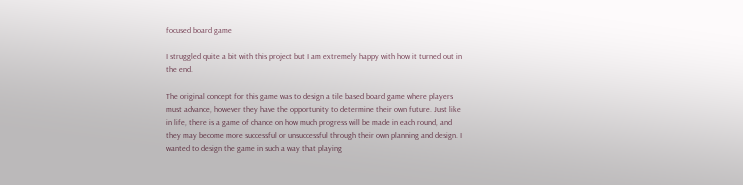focused board game

I struggled quite a bit with this project but I am extremely happy with how it turned out in the end.

The original concept for this game was to design a tile based board game where players must advance, however they have the opportunity to determine their own future. Just like in life, there is a game of chance on how much progress will be made in each round, and they may become more successful or unsuccessful through their own planning and design. I wanted to design the game in such a way that playing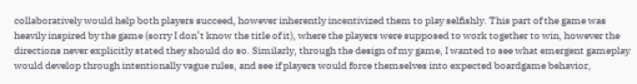collaboratively would help both players succeed, however inherently incentivized them to play selfishly. This part of the game was heavily inspired by the game (sorry I don’t know the title of it), where the players were supposed to work together to win, however the directions never explicitly stated they should do so. Similarly, through the design of my game, I wanted to see what emergent gameplay would develop through intentionally vague rules, and see if players would force themselves into expected boardgame behavior,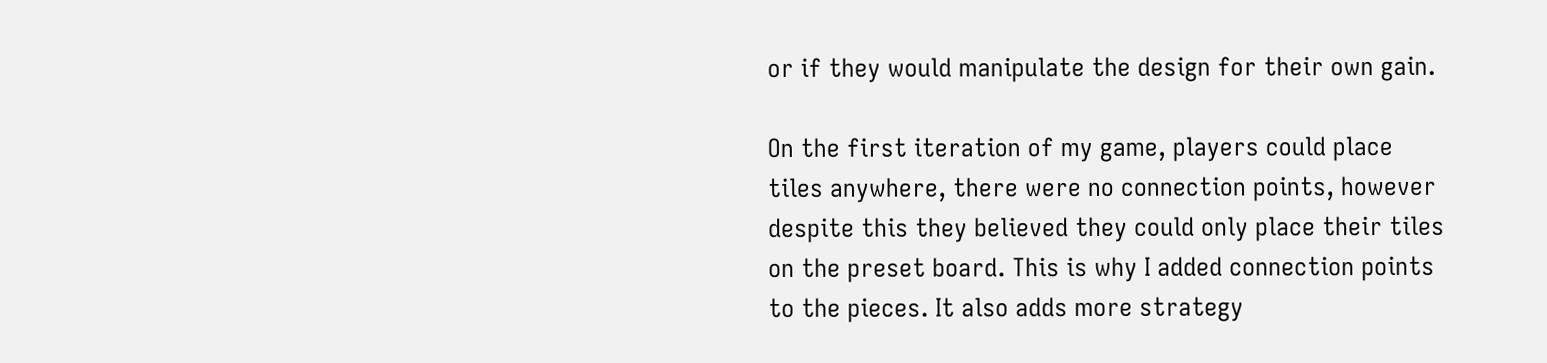or if they would manipulate the design for their own gain.

On the first iteration of my game, players could place tiles anywhere, there were no connection points, however despite this they believed they could only place their tiles on the preset board. This is why I added connection points to the pieces. It also adds more strategy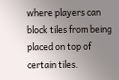where players can block tiles from being placed on top of certain tiles.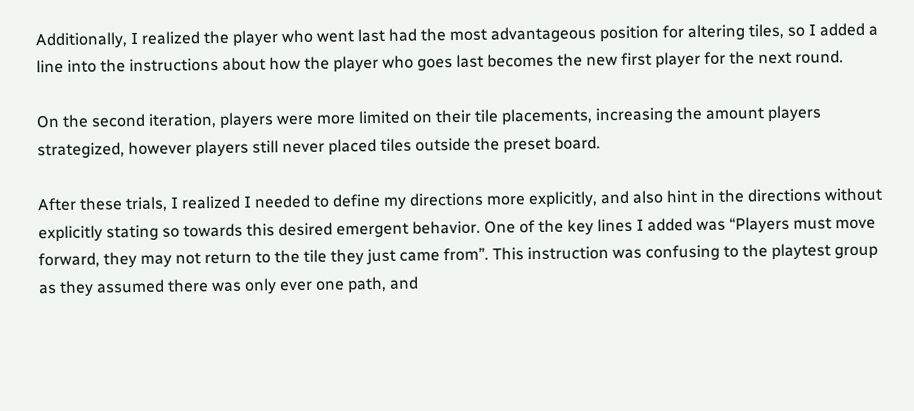Additionally, I realized the player who went last had the most advantageous position for altering tiles, so I added a line into the instructions about how the player who goes last becomes the new first player for the next round.

On the second iteration, players were more limited on their tile placements, increasing the amount players strategized, however players still never placed tiles outside the preset board.

After these trials, I realized I needed to define my directions more explicitly, and also hint in the directions without explicitly stating so towards this desired emergent behavior. One of the key lines I added was “Players must move forward, they may not return to the tile they just came from”. This instruction was confusing to the playtest group as they assumed there was only ever one path, and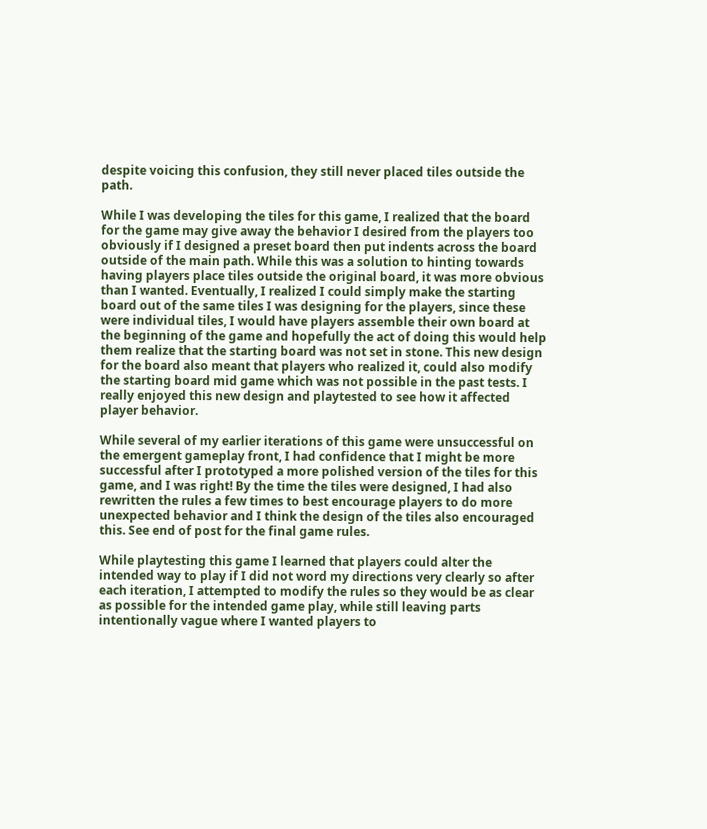despite voicing this confusion, they still never placed tiles outside the path.

While I was developing the tiles for this game, I realized that the board for the game may give away the behavior I desired from the players too obviously if I designed a preset board then put indents across the board outside of the main path. While this was a solution to hinting towards having players place tiles outside the original board, it was more obvious than I wanted. Eventually, I realized I could simply make the starting board out of the same tiles I was designing for the players, since these were individual tiles, I would have players assemble their own board at the beginning of the game and hopefully the act of doing this would help them realize that the starting board was not set in stone. This new design for the board also meant that players who realized it, could also modify the starting board mid game which was not possible in the past tests. I really enjoyed this new design and playtested to see how it affected player behavior.

While several of my earlier iterations of this game were unsuccessful on the emergent gameplay front, I had confidence that I might be more successful after I prototyped a more polished version of the tiles for this game, and I was right! By the time the tiles were designed, I had also rewritten the rules a few times to best encourage players to do more unexpected behavior and I think the design of the tiles also encouraged this. See end of post for the final game rules.

While playtesting this game I learned that players could alter the intended way to play if I did not word my directions very clearly so after each iteration, I attempted to modify the rules so they would be as clear as possible for the intended game play, while still leaving parts intentionally vague where I wanted players to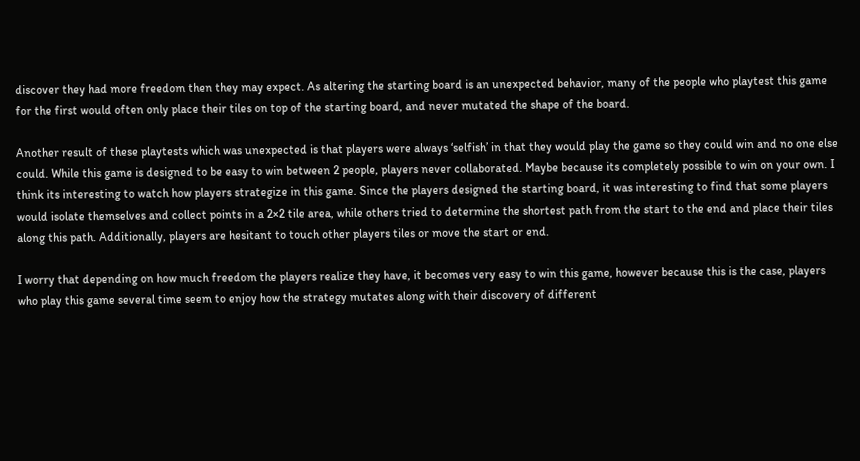discover they had more freedom then they may expect. As altering the starting board is an unexpected behavior, many of the people who playtest this game for the first would often only place their tiles on top of the starting board, and never mutated the shape of the board.

Another result of these playtests which was unexpected is that players were always ‘selfish’ in that they would play the game so they could win and no one else could. While this game is designed to be easy to win between 2 people, players never collaborated. Maybe because its completely possible to win on your own. I think its interesting to watch how players strategize in this game. Since the players designed the starting board, it was interesting to find that some players would isolate themselves and collect points in a 2×2 tile area, while others tried to determine the shortest path from the start to the end and place their tiles along this path. Additionally, players are hesitant to touch other players tiles or move the start or end.

I worry that depending on how much freedom the players realize they have, it becomes very easy to win this game, however because this is the case, players who play this game several time seem to enjoy how the strategy mutates along with their discovery of different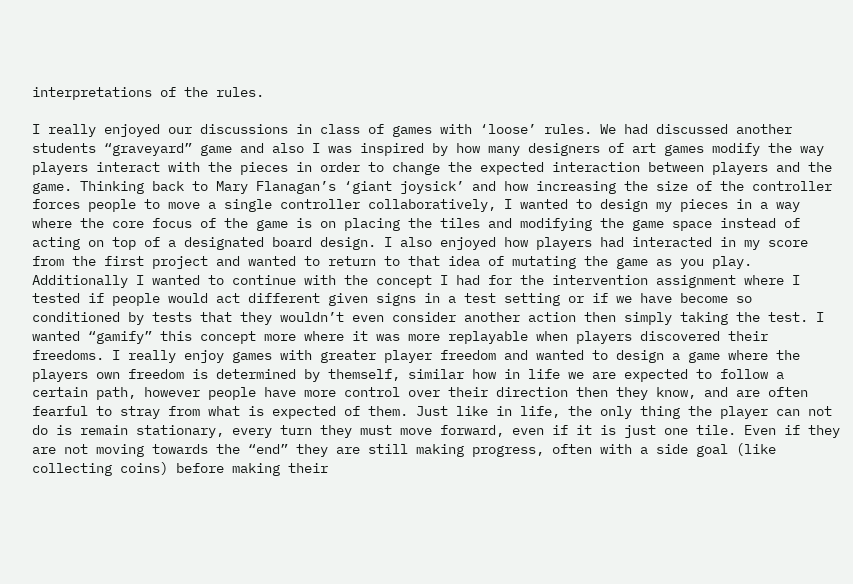interpretations of the rules.

I really enjoyed our discussions in class of games with ‘loose’ rules. We had discussed another students “graveyard” game and also I was inspired by how many designers of art games modify the way players interact with the pieces in order to change the expected interaction between players and the game. Thinking back to Mary Flanagan’s ‘giant joysick’ and how increasing the size of the controller forces people to move a single controller collaboratively, I wanted to design my pieces in a way where the core focus of the game is on placing the tiles and modifying the game space instead of acting on top of a designated board design. I also enjoyed how players had interacted in my score from the first project and wanted to return to that idea of mutating the game as you play. Additionally I wanted to continue with the concept I had for the intervention assignment where I tested if people would act different given signs in a test setting or if we have become so conditioned by tests that they wouldn’t even consider another action then simply taking the test. I wanted “gamify” this concept more where it was more replayable when players discovered their freedoms. I really enjoy games with greater player freedom and wanted to design a game where the players own freedom is determined by themself, similar how in life we are expected to follow a certain path, however people have more control over their direction then they know, and are often fearful to stray from what is expected of them. Just like in life, the only thing the player can not do is remain stationary, every turn they must move forward, even if it is just one tile. Even if they are not moving towards the “end” they are still making progress, often with a side goal (like collecting coins) before making their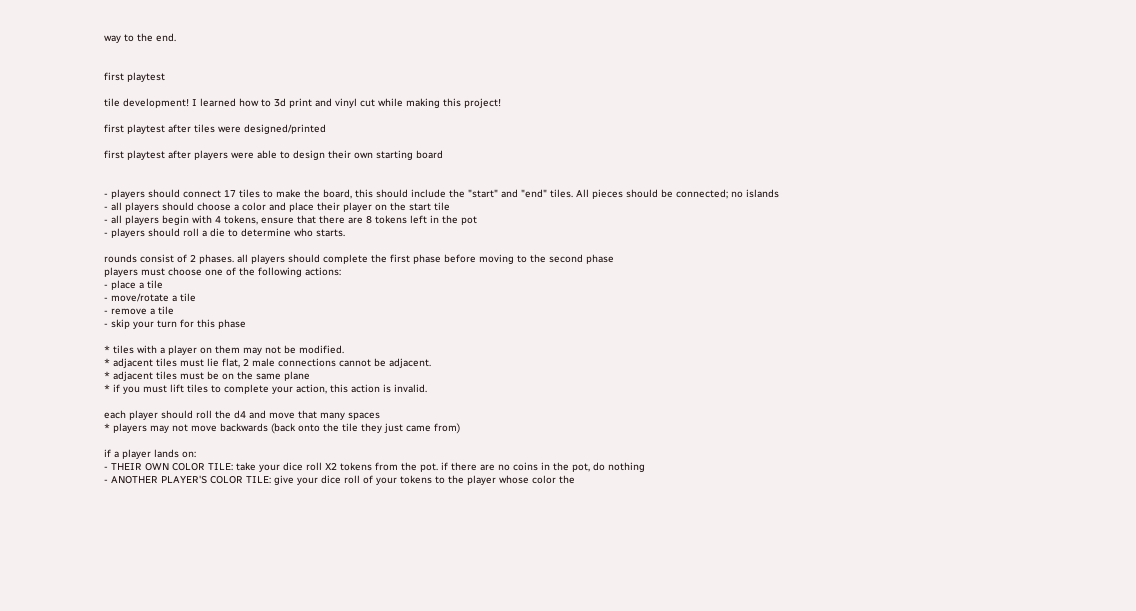way to the end.


first playtest

tile development! I learned how to 3d print and vinyl cut while making this project!

first playtest after tiles were designed/printed

first playtest after players were able to design their own starting board


- players should connect 17 tiles to make the board, this should include the "start" and "end" tiles. All pieces should be connected; no islands
- all players should choose a color and place their player on the start tile
- all players begin with 4 tokens, ensure that there are 8 tokens left in the pot
- players should roll a die to determine who starts.

rounds consist of 2 phases. all players should complete the first phase before moving to the second phase
players must choose one of the following actions:
- place a tile
- move/rotate a tile
- remove a tile
- skip your turn for this phase

* tiles with a player on them may not be modified.
* adjacent tiles must lie flat, 2 male connections cannot be adjacent.
* adjacent tiles must be on the same plane
* if you must lift tiles to complete your action, this action is invalid.

each player should roll the d4 and move that many spaces
* players may not move backwards (back onto the tile they just came from)

if a player lands on:
- THEIR OWN COLOR TILE: take your dice roll X2 tokens from the pot. if there are no coins in the pot, do nothing
- ANOTHER PLAYER'S COLOR TILE: give your dice roll of your tokens to the player whose color the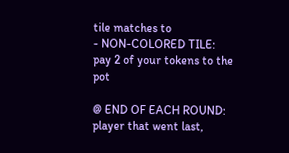tile matches to
- NON-COLORED TILE: pay 2 of your tokens to the pot

@ END OF EACH ROUND: player that went last,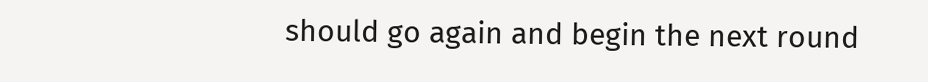should go again and begin the next round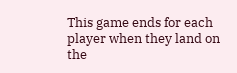This game ends for each player when they land on the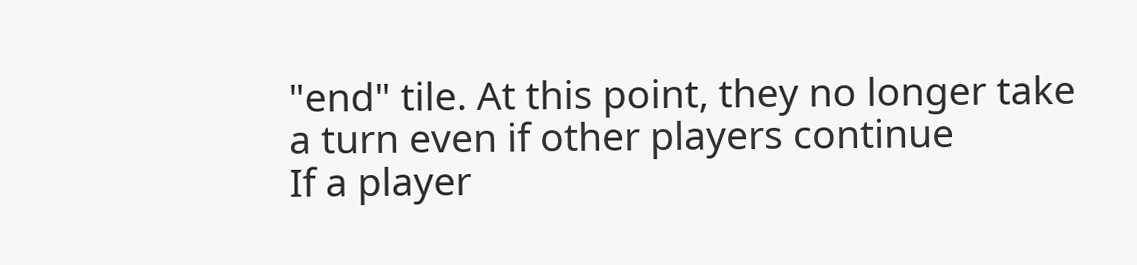"end" tile. At this point, they no longer take a turn even if other players continue
If a player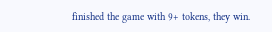finished the game with 9+ tokens, they win.